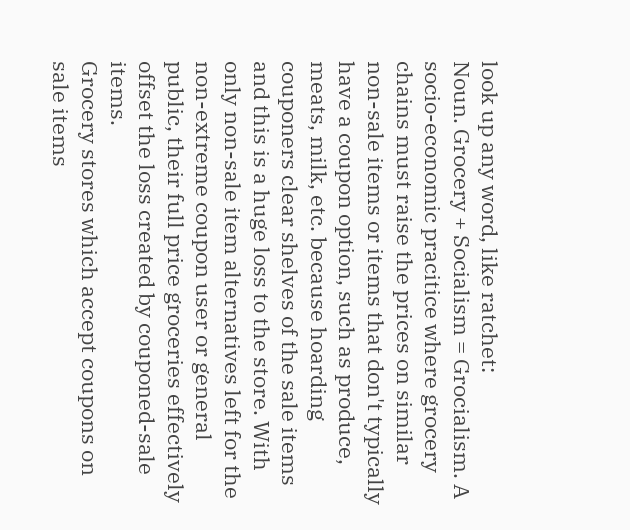look up any word, like ratchet:
Noun. Grocery + Socialism = Grocialism. A socio-economic pracitice where grocery chains must raise the prices on similar non-sale items or items that don't typically have a coupon option, such as produce, meats, milk, etc. because hoarding couponers clear shelves of the sale items and this is a huge loss to the store. With only non-sale item alternatives left for the non-extreme coupon user or general public, their full price groceries effectively offset the loss created by couponed-sale items.
Grocery stores which accept coupons on sale items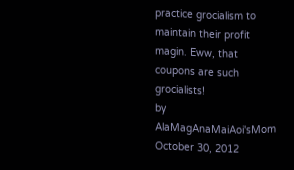practice grocialism to maintain their profit magin. Eww, that coupons are such grocialists!
by AlaMagAnaMaiAoi'sMom October 30, 2012